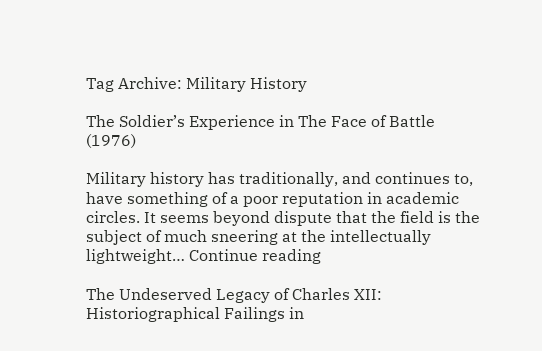Tag Archive: Military History

The Soldier’s Experience in The Face of Battle (1976)

Military history has traditionally, and continues to, have something of a poor reputation in academic circles. It seems beyond dispute that the field is the subject of much sneering at the intellectually lightweight… Continue reading

The Undeserved Legacy of Charles XII: Historiographical Failings in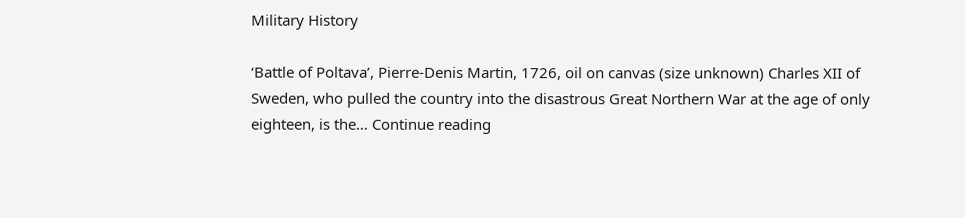Military History

‘Battle of Poltava’, Pierre-Denis Martin, 1726, oil on canvas (size unknown) Charles XII of Sweden, who pulled the country into the disastrous Great Northern War at the age of only eighteen, is the… Continue reading